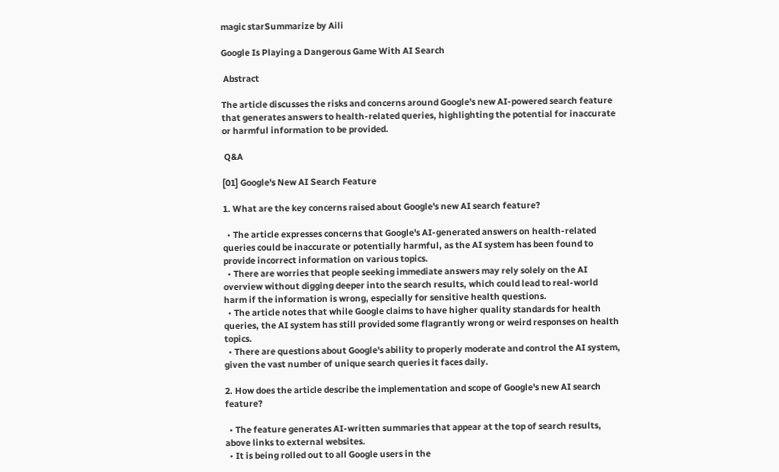magic starSummarize by Aili

Google Is Playing a Dangerous Game With AI Search

 Abstract

The article discusses the risks and concerns around Google's new AI-powered search feature that generates answers to health-related queries, highlighting the potential for inaccurate or harmful information to be provided.

 Q&A

[01] Google's New AI Search Feature

1. What are the key concerns raised about Google's new AI search feature?

  • The article expresses concerns that Google's AI-generated answers on health-related queries could be inaccurate or potentially harmful, as the AI system has been found to provide incorrect information on various topics.
  • There are worries that people seeking immediate answers may rely solely on the AI overview without digging deeper into the search results, which could lead to real-world harm if the information is wrong, especially for sensitive health questions.
  • The article notes that while Google claims to have higher quality standards for health queries, the AI system has still provided some flagrantly wrong or weird responses on health topics.
  • There are questions about Google's ability to properly moderate and control the AI system, given the vast number of unique search queries it faces daily.

2. How does the article describe the implementation and scope of Google's new AI search feature?

  • The feature generates AI-written summaries that appear at the top of search results, above links to external websites.
  • It is being rolled out to all Google users in the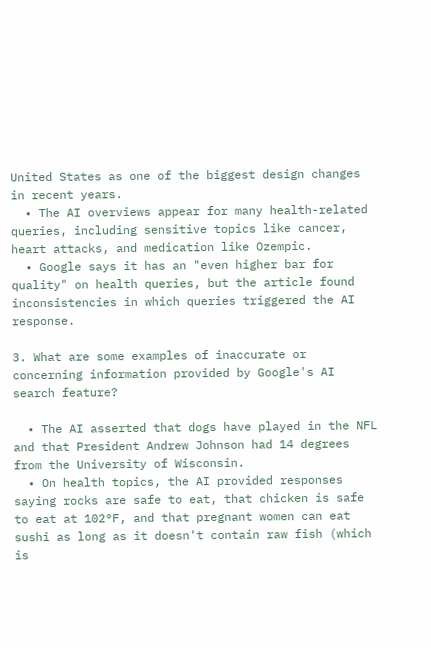United States as one of the biggest design changes in recent years.
  • The AI overviews appear for many health-related queries, including sensitive topics like cancer, heart attacks, and medication like Ozempic.
  • Google says it has an "even higher bar for quality" on health queries, but the article found inconsistencies in which queries triggered the AI response.

3. What are some examples of inaccurate or concerning information provided by Google's AI search feature?

  • The AI asserted that dogs have played in the NFL and that President Andrew Johnson had 14 degrees from the University of Wisconsin.
  • On health topics, the AI provided responses saying rocks are safe to eat, that chicken is safe to eat at 102°F, and that pregnant women can eat sushi as long as it doesn't contain raw fish (which is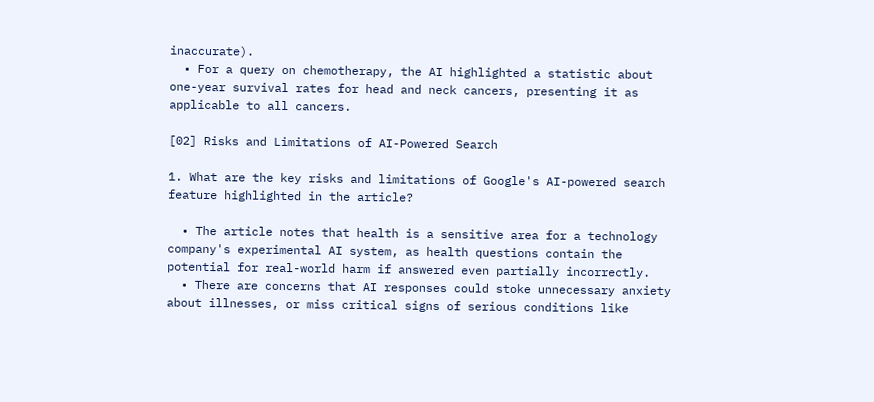inaccurate).
  • For a query on chemotherapy, the AI highlighted a statistic about one-year survival rates for head and neck cancers, presenting it as applicable to all cancers.

[02] Risks and Limitations of AI-Powered Search

1. What are the key risks and limitations of Google's AI-powered search feature highlighted in the article?

  • The article notes that health is a sensitive area for a technology company's experimental AI system, as health questions contain the potential for real-world harm if answered even partially incorrectly.
  • There are concerns that AI responses could stoke unnecessary anxiety about illnesses, or miss critical signs of serious conditions like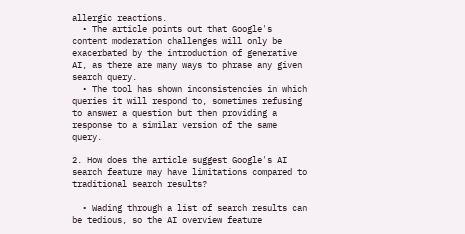allergic reactions.
  • The article points out that Google's content moderation challenges will only be exacerbated by the introduction of generative AI, as there are many ways to phrase any given search query.
  • The tool has shown inconsistencies in which queries it will respond to, sometimes refusing to answer a question but then providing a response to a similar version of the same query.

2. How does the article suggest Google's AI search feature may have limitations compared to traditional search results?

  • Wading through a list of search results can be tedious, so the AI overview feature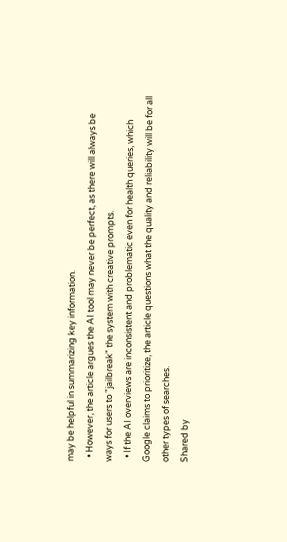may be helpful in summarizing key information.
  • However, the article argues the AI tool may never be perfect, as there will always be ways for users to "jailbreak" the system with creative prompts.
  • If the AI overviews are inconsistent and problematic even for health queries, which Google claims to prioritize, the article questions what the quality and reliability will be for all other types of searches.
Shared by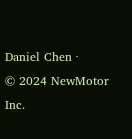Daniel Chen ·
© 2024 NewMotor Inc.